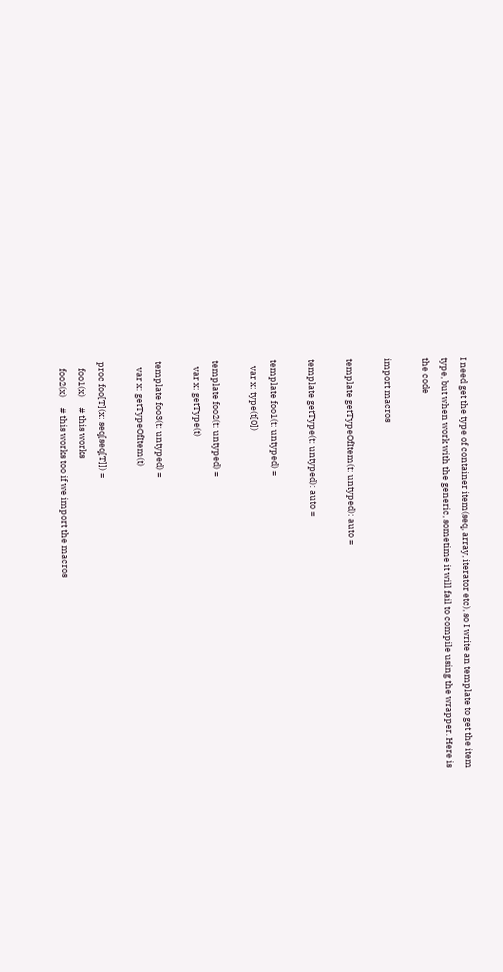I need get the type of container item(seq, array, iterator etc), so I write an template to get the item type, but when work with the generic, sometime it will fail to compile using the wrapper. Here is the code

import macros

template getTypeOfItem(t: untyped): auto =

template getType(t: untyped): auto =

template foo1(t: untyped) =
   var x: type(t[0])

template foo2(t: untyped) =
   var x: getType(t)

template foo3(t: untyped) =
   var x: getTypeOfItem(t)

proc foo[T](x: seq[seq[T]]) =
   foo1(x)     # this works
   foo2(x)     # this works too if we import the macros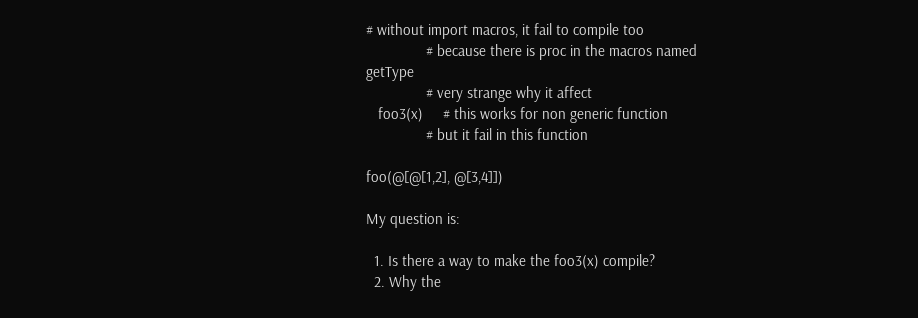# without import macros, it fail to compile too
               # because there is proc in the macros named getType
               # very strange why it affect
   foo3(x)     # this works for non generic function
               # but it fail in this function

foo(@[@[1,2], @[3,4]])

My question is:

  1. Is there a way to make the foo3(x) compile?
  2. Why the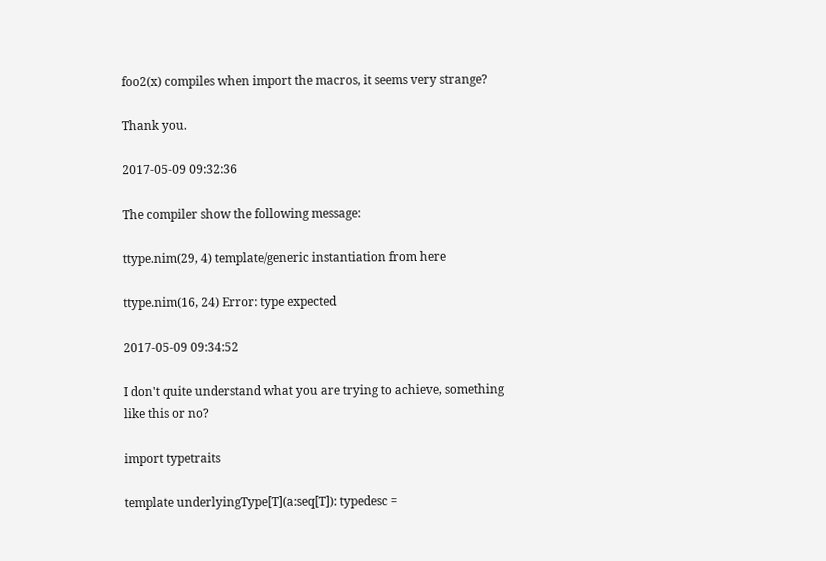foo2(x) compiles when import the macros, it seems very strange?

Thank you.

2017-05-09 09:32:36

The compiler show the following message:

ttype.nim(29, 4) template/generic instantiation from here

ttype.nim(16, 24) Error: type expected

2017-05-09 09:34:52

I don't quite understand what you are trying to achieve, something like this or no?

import typetraits

template underlyingType[T](a:seq[T]): typedesc =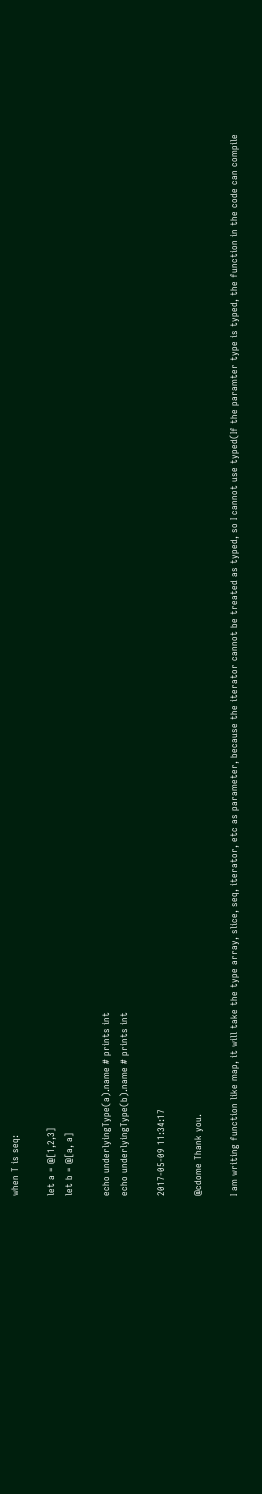when T is seq:

let a = @[1,2,3]
let b = @[a, a]

echo underlyingType(a).name # prints int
echo underlyingType(b).name # prints int

2017-05-09 11:34:17

@cdome Thank you.

I am writing function like map, it will take the type array, slice, seq, iterator, etc as parameter, because the iterator cannot be treated as typed, so I cannot use typed(If the paramter type is typed, the function in the code can compile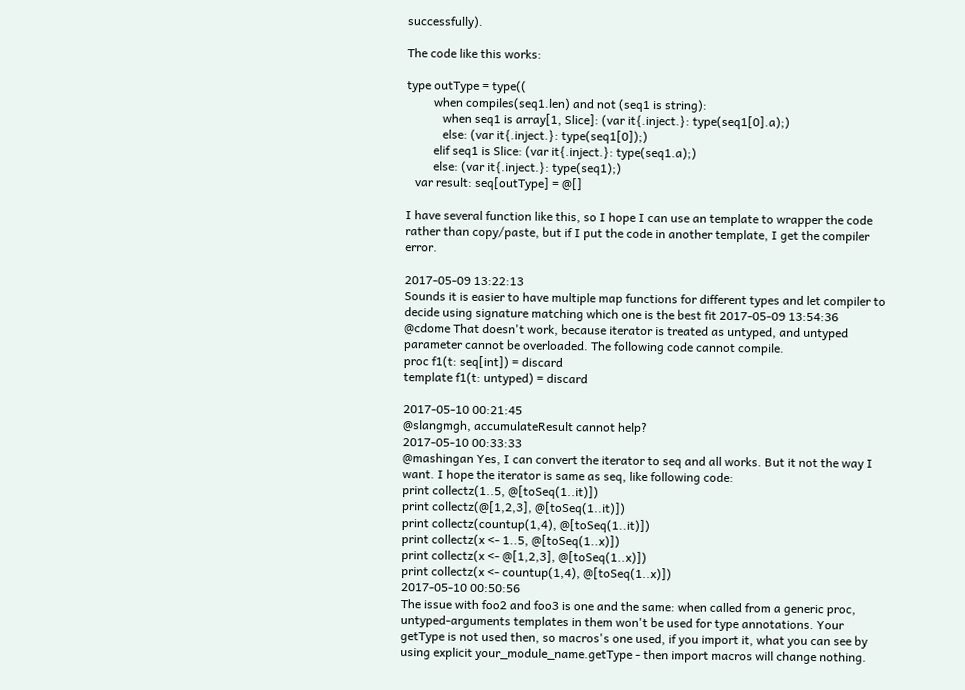successfully).

The code like this works:

type outType = type((
         when compiles(seq1.len) and not (seq1 is string):
            when seq1 is array[1, Slice]: (var it{.inject.}: type(seq1[0].a);)
            else: (var it{.inject.}: type(seq1[0]);)
         elif seq1 is Slice: (var it{.inject.}: type(seq1.a);)
         else: (var it{.inject.}: type(seq1);)
   var result: seq[outType] = @[]

I have several function like this, so I hope I can use an template to wrapper the code rather than copy/paste, but if I put the code in another template, I get the compiler error.

2017-05-09 13:22:13
Sounds it is easier to have multiple map functions for different types and let compiler to decide using signature matching which one is the best fit 2017-05-09 13:54:36
@cdome That doesn't work, because iterator is treated as untyped, and untyped parameter cannot be overloaded. The following code cannot compile.
proc f1(t: seq[int]) = discard
template f1(t: untyped) = discard

2017-05-10 00:21:45
@slangmgh, accumulateResult cannot help?
2017-05-10 00:33:33
@mashingan Yes, I can convert the iterator to seq and all works. But it not the way I want. I hope the iterator is same as seq, like following code:
print collectz(1..5, @[toSeq(1..it)])
print collectz(@[1,2,3], @[toSeq(1..it)])
print collectz(countup(1,4), @[toSeq(1..it)])
print collectz(x <- 1..5, @[toSeq(1..x)])
print collectz(x <- @[1,2,3], @[toSeq(1..x)])
print collectz(x <- countup(1,4), @[toSeq(1..x)])
2017-05-10 00:50:56
The issue with foo2 and foo3 is one and the same: when called from a generic proc, untyped-arguments templates in them won't be used for type annotations. Your getType is not used then, so macros's one used, if you import it, what you can see by using explicit your_module_name.getType - then import macros will change nothing.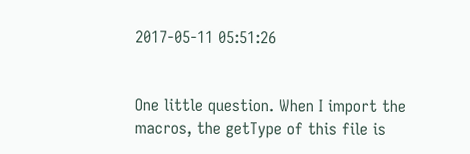2017-05-11 05:51:26


One little question. When I import the macros, the getType of this file is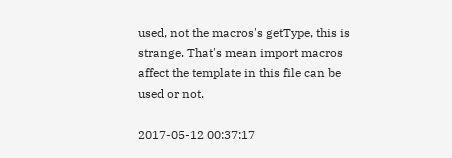used, not the macros's getType, this is strange. That's mean import macros affect the template in this file can be used or not.

2017-05-12 00:37:17